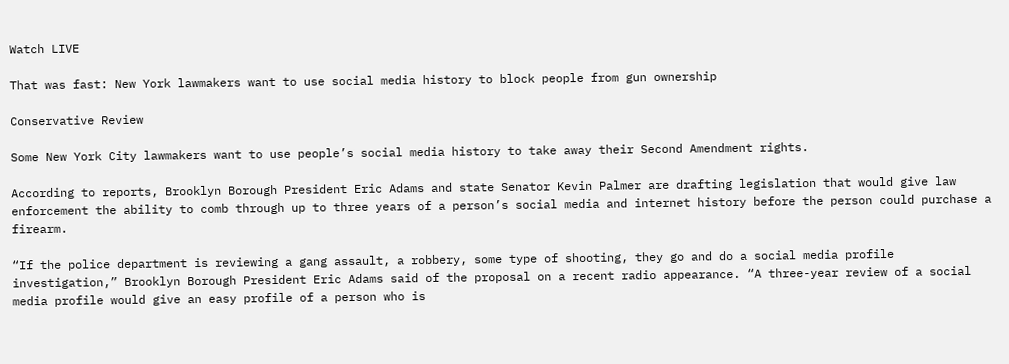Watch LIVE

That was fast: New York lawmakers want to use social media history to block people from gun ownership

Conservative Review

Some New York City lawmakers want to use people’s social media history to take away their Second Amendment rights.

According to reports, Brooklyn Borough President Eric Adams and state Senator Kevin Palmer are drafting legislation that would give law enforcement the ability to comb through up to three years of a person’s social media and internet history before the person could purchase a firearm.

“If the police department is reviewing a gang assault, a robbery, some type of shooting, they go and do a social media profile investigation,” Brooklyn Borough President Eric Adams said of the proposal on a recent radio appearance. “A three-year review of a social media profile would give an easy profile of a person who is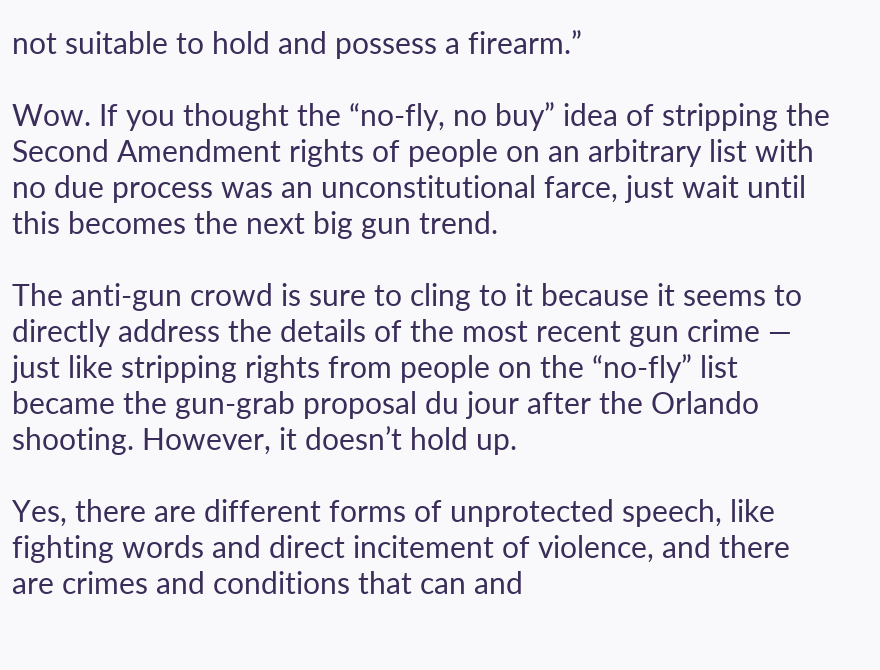not suitable to hold and possess a firearm.”

Wow. If you thought the “no-fly, no buy” idea of stripping the Second Amendment rights of people on an arbitrary list with no due process was an unconstitutional farce, just wait until this becomes the next big gun trend.

The anti-gun crowd is sure to cling to it because it seems to directly address the details of the most recent gun crime — just like stripping rights from people on the “no-fly” list became the gun-grab proposal du jour after the Orlando shooting. However, it doesn’t hold up.

Yes, there are different forms of unprotected speech, like fighting words and direct incitement of violence, and there are crimes and conditions that can and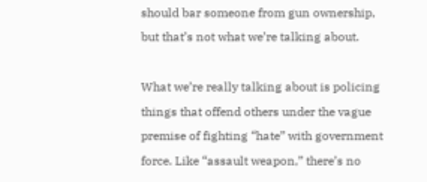should bar someone from gun ownership, but that’s not what we’re talking about.

What we’re really talking about is policing things that offend others under the vague premise of fighting “hate” with government force. Like “assault weapon,” there’s no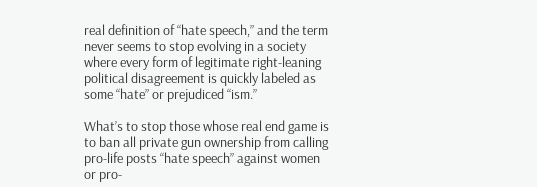real definition of “hate speech,” and the term never seems to stop evolving in a society where every form of legitimate right-leaning political disagreement is quickly labeled as some “hate” or prejudiced “ism.”

What’s to stop those whose real end game is to ban all private gun ownership from calling pro-life posts “hate speech” against women or pro-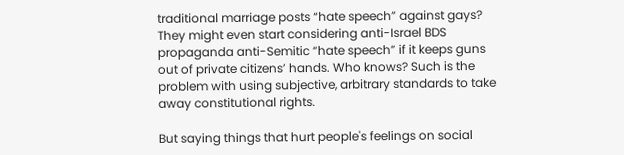traditional marriage posts “hate speech” against gays? They might even start considering anti-Israel BDS propaganda anti-Semitic “hate speech” if it keeps guns out of private citizens’ hands. Who knows? Such is the problem with using subjective, arbitrary standards to take away constitutional rights.

But saying things that hurt people's feelings on social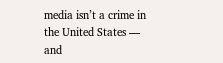media isn’t a crime in the United States — and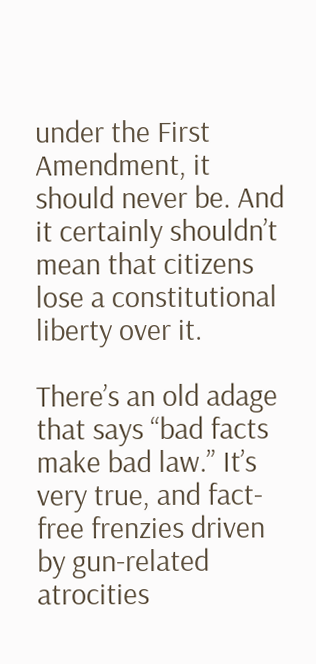under the First Amendment, it should never be. And it certainly shouldn’t mean that citizens lose a constitutional liberty over it.

There’s an old adage that says “bad facts make bad law.” It’s very true, and fact-free frenzies driven by gun-related atrocities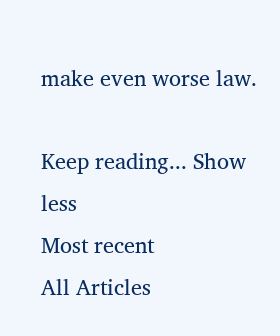make even worse law.

Keep reading... Show less
Most recent
All Articles